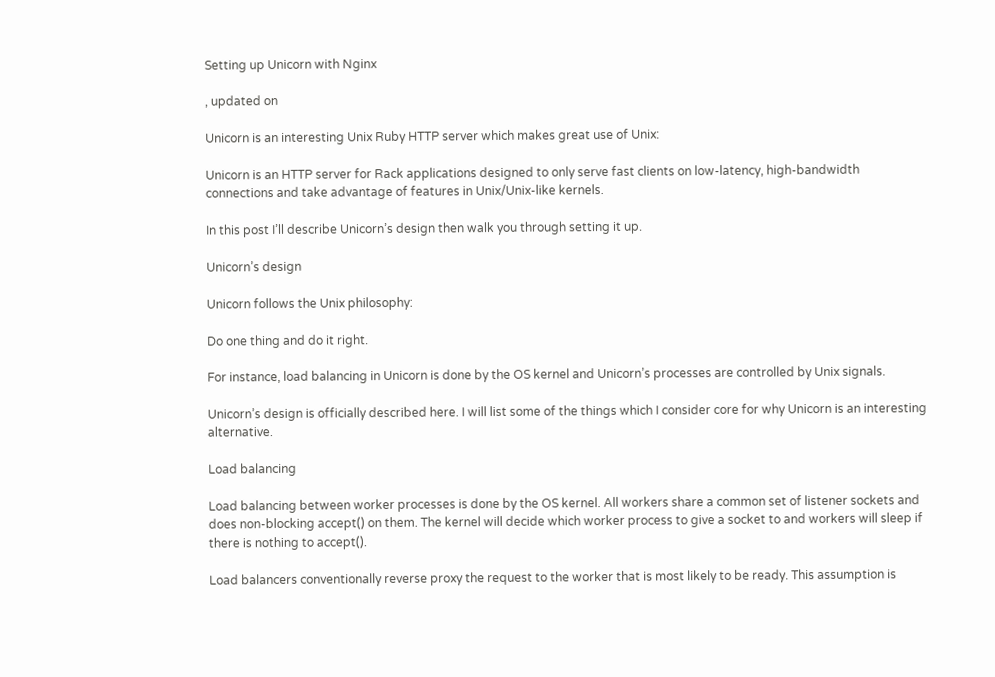Setting up Unicorn with Nginx

, updated on

Unicorn is an interesting Unix Ruby HTTP server which makes great use of Unix:

Unicorn is an HTTP server for Rack applications designed to only serve fast clients on low-latency, high-bandwidth connections and take advantage of features in Unix/Unix-like kernels.

In this post I’ll describe Unicorn’s design then walk you through setting it up.

Unicorn’s design

Unicorn follows the Unix philosophy:

Do one thing and do it right.

For instance, load balancing in Unicorn is done by the OS kernel and Unicorn’s processes are controlled by Unix signals.

Unicorn’s design is officially described here. I will list some of the things which I consider core for why Unicorn is an interesting alternative.

Load balancing

Load balancing between worker processes is done by the OS kernel. All workers share a common set of listener sockets and does non-blocking accept() on them. The kernel will decide which worker process to give a socket to and workers will sleep if there is nothing to accept().

Load balancers conventionally reverse proxy the request to the worker that is most likely to be ready. This assumption is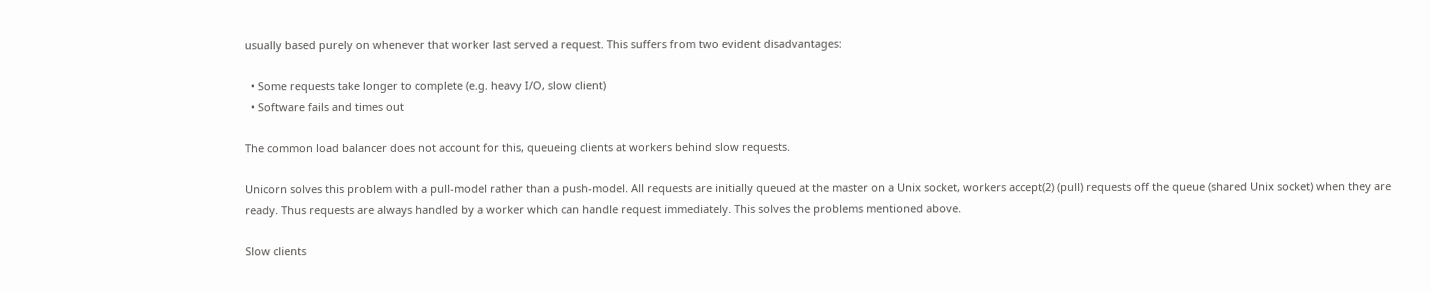usually based purely on whenever that worker last served a request. This suffers from two evident disadvantages:

  • Some requests take longer to complete (e.g. heavy I/O, slow client)
  • Software fails and times out

The common load balancer does not account for this, queueing clients at workers behind slow requests.

Unicorn solves this problem with a pull-model rather than a push-model. All requests are initially queued at the master on a Unix socket, workers accept(2) (pull) requests off the queue (shared Unix socket) when they are ready. Thus requests are always handled by a worker which can handle request immediately. This solves the problems mentioned above.

Slow clients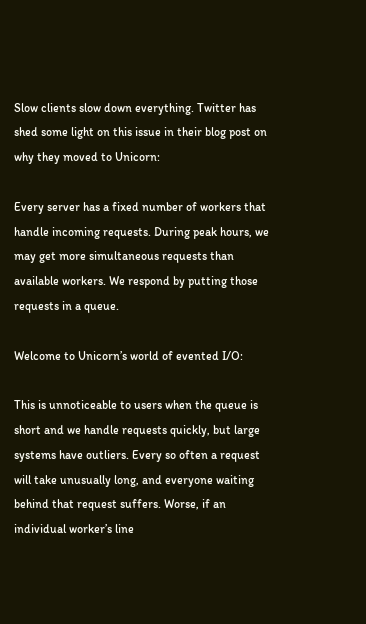Slow clients slow down everything. Twitter has shed some light on this issue in their blog post on why they moved to Unicorn:

Every server has a fixed number of workers that handle incoming requests. During peak hours, we may get more simultaneous requests than available workers. We respond by putting those requests in a queue.

Welcome to Unicorn’s world of evented I/O:

This is unnoticeable to users when the queue is short and we handle requests quickly, but large systems have outliers. Every so often a request will take unusually long, and everyone waiting behind that request suffers. Worse, if an individual worker’s line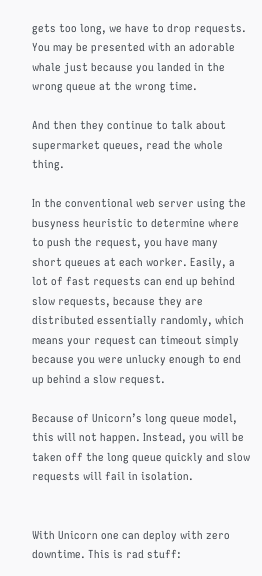gets too long, we have to drop requests. You may be presented with an adorable whale just because you landed in the wrong queue at the wrong time.

And then they continue to talk about supermarket queues, read the whole thing.

In the conventional web server using the busyness heuristic to determine where to push the request, you have many short queues at each worker. Easily, a lot of fast requests can end up behind slow requests, because they are distributed essentially randomly, which means your request can timeout simply because you were unlucky enough to end up behind a slow request.

Because of Unicorn’s long queue model, this will not happen. Instead, you will be taken off the long queue quickly and slow requests will fail in isolation.


With Unicorn one can deploy with zero downtime. This is rad stuff: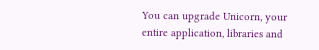You can upgrade Unicorn, your entire application, libraries and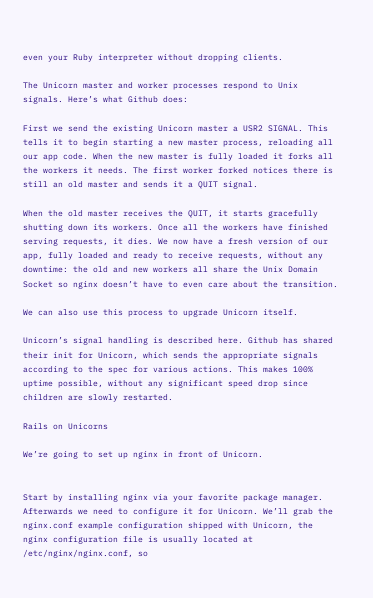even your Ruby interpreter without dropping clients.

The Unicorn master and worker processes respond to Unix signals. Here’s what Github does:

First we send the existing Unicorn master a USR2 SIGNAL. This tells it to begin starting a new master process, reloading all our app code. When the new master is fully loaded it forks all the workers it needs. The first worker forked notices there is still an old master and sends it a QUIT signal.

When the old master receives the QUIT, it starts gracefully shutting down its workers. Once all the workers have finished serving requests, it dies. We now have a fresh version of our app, fully loaded and ready to receive requests, without any downtime: the old and new workers all share the Unix Domain Socket so nginx doesn’t have to even care about the transition.

We can also use this process to upgrade Unicorn itself.

Unicorn’s signal handling is described here. Github has shared their init for Unicorn, which sends the appropriate signals according to the spec for various actions. This makes 100% uptime possible, without any significant speed drop since children are slowly restarted.

Rails on Unicorns

We’re going to set up nginx in front of Unicorn.


Start by installing nginx via your favorite package manager. Afterwards we need to configure it for Unicorn. We’ll grab the nginx.conf example configuration shipped with Unicorn, the nginx configuration file is usually located at /etc/nginx/nginx.conf, so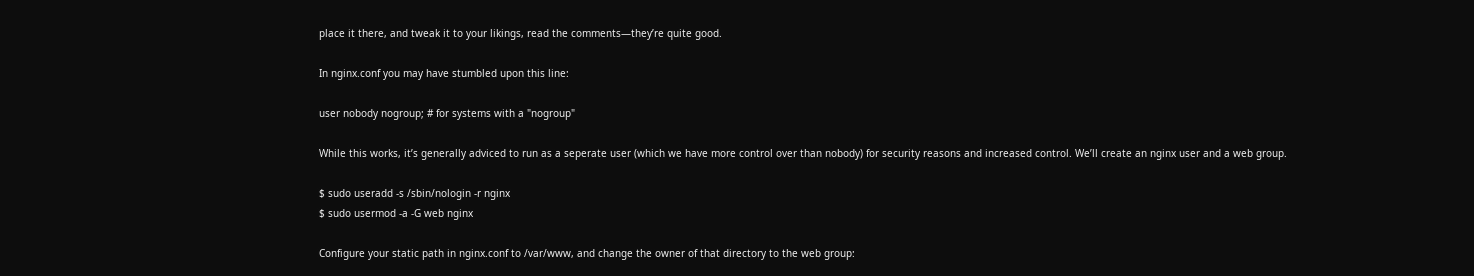place it there, and tweak it to your likings, read the comments—they’re quite good.

In nginx.conf you may have stumbled upon this line:

user nobody nogroup; # for systems with a "nogroup"

While this works, it’s generally adviced to run as a seperate user (which we have more control over than nobody) for security reasons and increased control. We’ll create an nginx user and a web group.

$ sudo useradd -s /sbin/nologin -r nginx
$ sudo usermod -a -G web nginx

Configure your static path in nginx.conf to /var/www, and change the owner of that directory to the web group: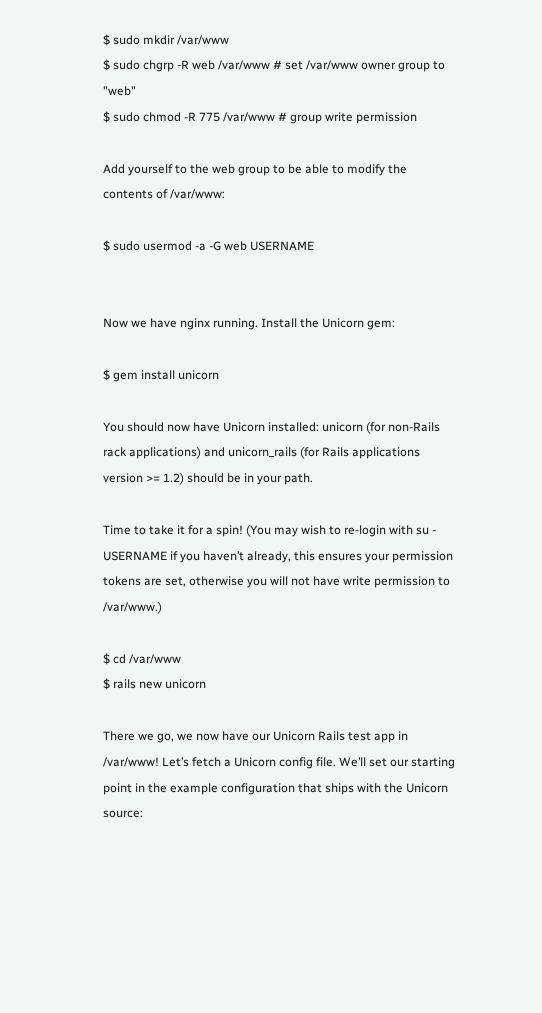$ sudo mkdir /var/www
$ sudo chgrp -R web /var/www # set /var/www owner group to "web"
$ sudo chmod -R 775 /var/www # group write permission

Add yourself to the web group to be able to modify the contents of /var/www:

$ sudo usermod -a -G web USERNAME


Now we have nginx running. Install the Unicorn gem:

$ gem install unicorn

You should now have Unicorn installed: unicorn (for non-Rails rack applications) and unicorn_rails (for Rails applications version >= 1.2) should be in your path.

Time to take it for a spin! (You may wish to re-login with su - USERNAME if you haven’t already, this ensures your permission tokens are set, otherwise you will not have write permission to /var/www.)

$ cd /var/www
$ rails new unicorn

There we go, we now have our Unicorn Rails test app in /var/www! Let’s fetch a Unicorn config file. We’ll set our starting point in the example configuration that ships with the Unicorn source: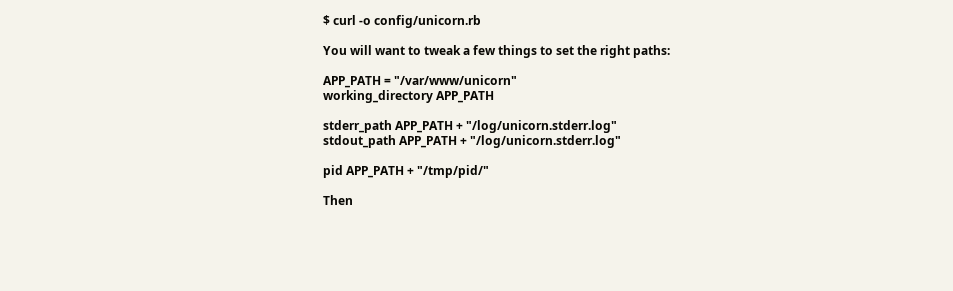$ curl -o config/unicorn.rb

You will want to tweak a few things to set the right paths:

APP_PATH = "/var/www/unicorn"
working_directory APP_PATH

stderr_path APP_PATH + "/log/unicorn.stderr.log"
stdout_path APP_PATH + "/log/unicorn.stderr.log"

pid APP_PATH + "/tmp/pid/"

Then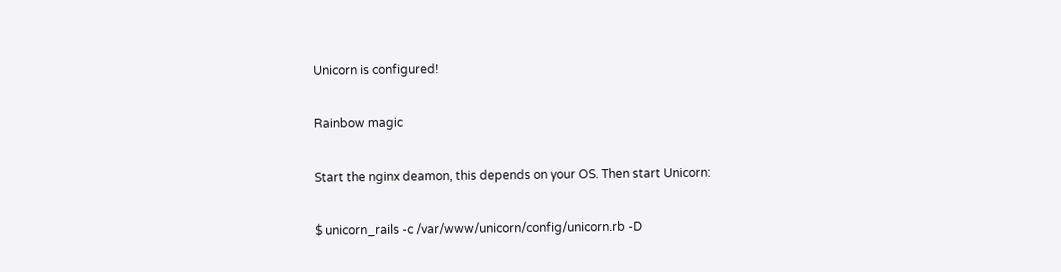Unicorn is configured!

Rainbow magic

Start the nginx deamon, this depends on your OS. Then start Unicorn:

$ unicorn_rails -c /var/www/unicorn/config/unicorn.rb -D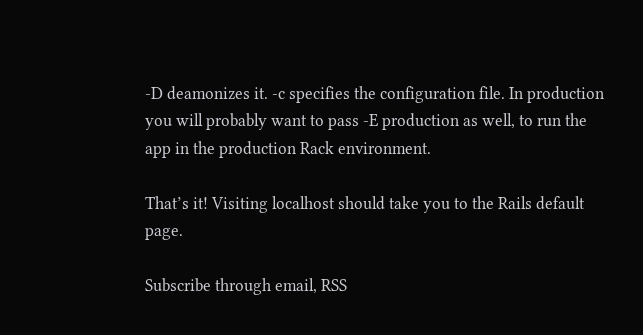-D deamonizes it. -c specifies the configuration file. In production you will probably want to pass -E production as well, to run the app in the production Rack environment.

That’s it! Visiting localhost should take you to the Rails default page.

Subscribe through email, RSS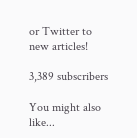or Twitter to new articles!

3,389 subscribers

You might also like...